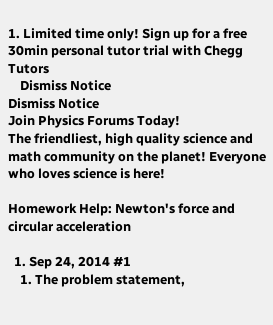1. Limited time only! Sign up for a free 30min personal tutor trial with Chegg Tutors
    Dismiss Notice
Dismiss Notice
Join Physics Forums Today!
The friendliest, high quality science and math community on the planet! Everyone who loves science is here!

Homework Help: Newton's force and circular acceleration

  1. Sep 24, 2014 #1
    1. The problem statement,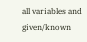all variables and given/known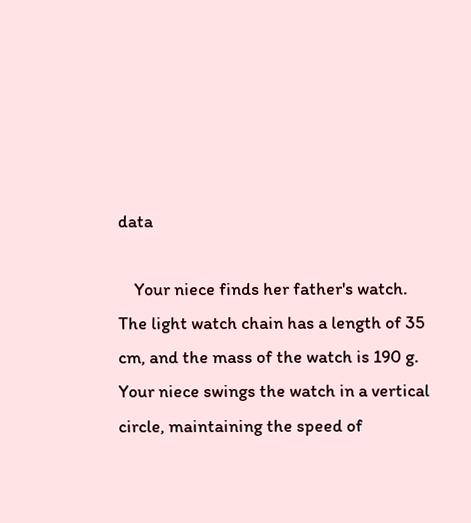data

    Your niece finds her father's watch. The light watch chain has a length of 35 cm, and the mass of the watch is 190 g. Your niece swings the watch in a vertical circle, maintaining the speed of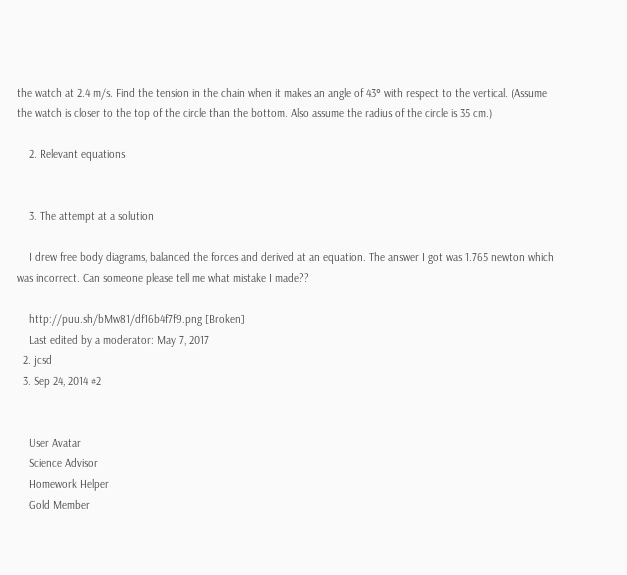the watch at 2.4 m/s. Find the tension in the chain when it makes an angle of 43° with respect to the vertical. (Assume the watch is closer to the top of the circle than the bottom. Also assume the radius of the circle is 35 cm.)

    2. Relevant equations


    3. The attempt at a solution

    I drew free body diagrams, balanced the forces and derived at an equation. The answer I got was 1.765 newton which was incorrect. Can someone please tell me what mistake I made??

    http://puu.sh/bMw81/df16b4f7f9.png [Broken]
    Last edited by a moderator: May 7, 2017
  2. jcsd
  3. Sep 24, 2014 #2


    User Avatar
    Science Advisor
    Homework Helper
    Gold Member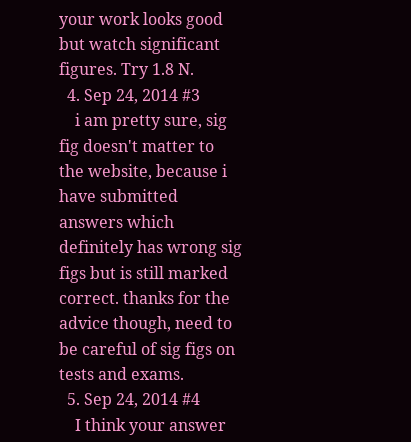your work looks good but watch significant figures. Try 1.8 N.
  4. Sep 24, 2014 #3
    i am pretty sure, sig fig doesn't matter to the website, because i have submitted answers which definitely has wrong sig figs but is still marked correct. thanks for the advice though, need to be careful of sig figs on tests and exams.
  5. Sep 24, 2014 #4
    I think your answer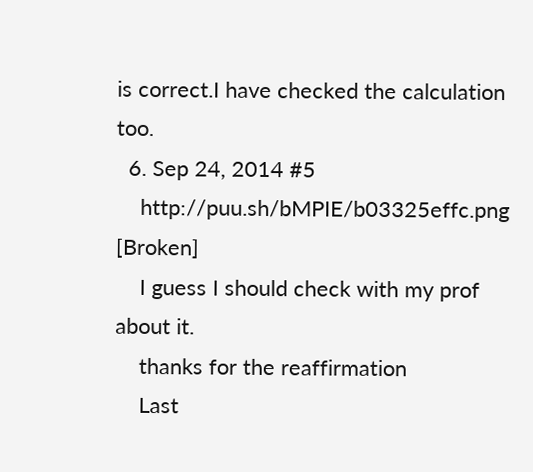is correct.I have checked the calculation too.
  6. Sep 24, 2014 #5
    http://puu.sh/bMPIE/b03325effc.png [Broken]
    I guess I should check with my prof about it.
    thanks for the reaffirmation
    Last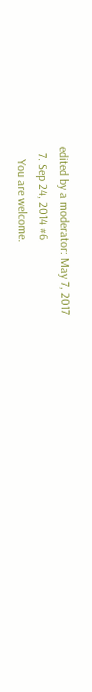edited by a moderator: May 7, 2017
  7. Sep 24, 2014 #6
    You are welcome.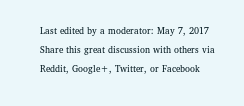Last edited by a moderator: May 7, 2017
Share this great discussion with others via Reddit, Google+, Twitter, or Facebook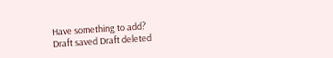Have something to add?
Draft saved Draft deleted